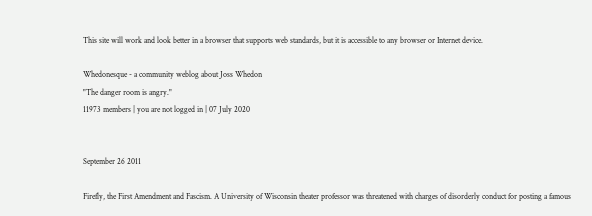This site will work and look better in a browser that supports web standards, but it is accessible to any browser or Internet device.

Whedonesque - a community weblog about Joss Whedon
"The danger room is angry."
11973 members | you are not logged in | 07 July 2020


September 26 2011

Firefly, the First Amendment and Fascism. A University of Wisconsin theater professor was threatened with charges of disorderly conduct for posting a famous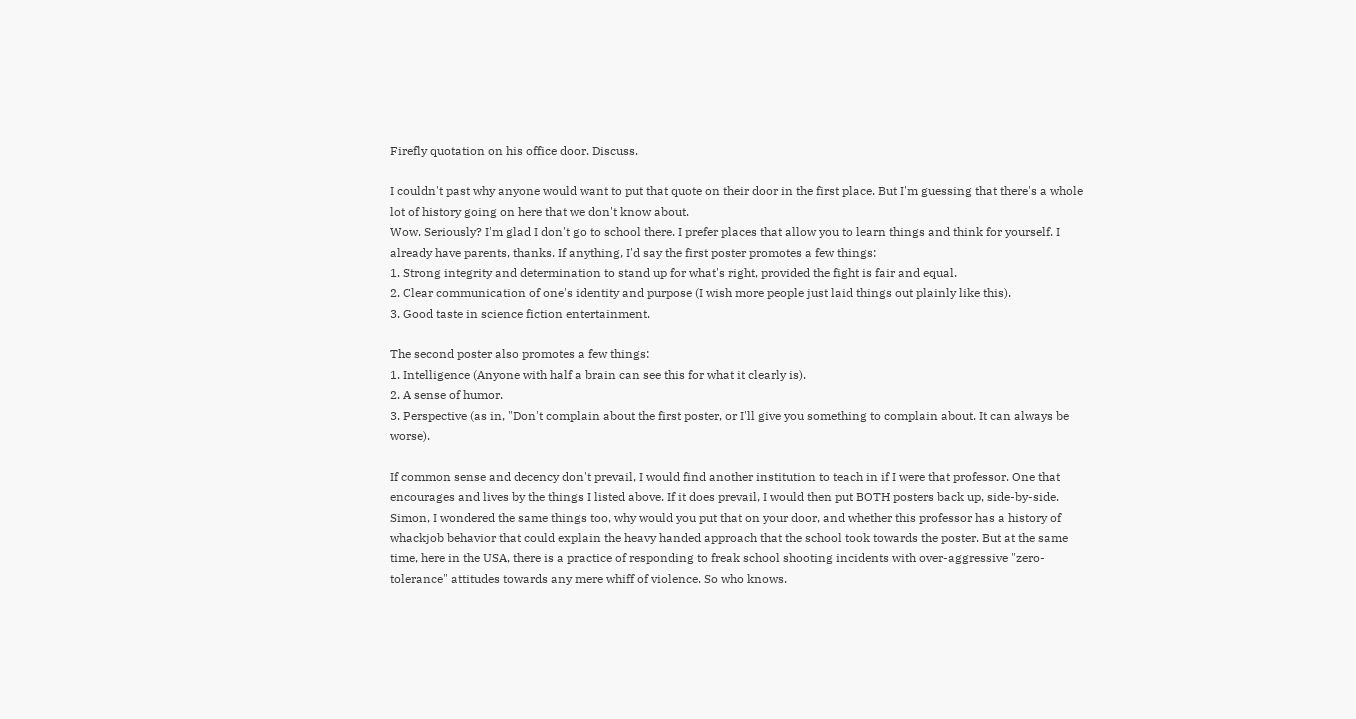Firefly quotation on his office door. Discuss.

I couldn't past why anyone would want to put that quote on their door in the first place. But I'm guessing that there's a whole lot of history going on here that we don't know about.
Wow. Seriously? I'm glad I don't go to school there. I prefer places that allow you to learn things and think for yourself. I already have parents, thanks. If anything, I'd say the first poster promotes a few things:
1. Strong integrity and determination to stand up for what's right, provided the fight is fair and equal.
2. Clear communication of one's identity and purpose (I wish more people just laid things out plainly like this).
3. Good taste in science fiction entertainment.

The second poster also promotes a few things:
1. Intelligence (Anyone with half a brain can see this for what it clearly is).
2. A sense of humor.
3. Perspective (as in, "Don't complain about the first poster, or I'll give you something to complain about. It can always be worse).

If common sense and decency don't prevail, I would find another institution to teach in if I were that professor. One that encourages and lives by the things I listed above. If it does prevail, I would then put BOTH posters back up, side-by-side.
Simon, I wondered the same things too, why would you put that on your door, and whether this professor has a history of whackjob behavior that could explain the heavy handed approach that the school took towards the poster. But at the same time, here in the USA, there is a practice of responding to freak school shooting incidents with over-aggressive "zero-tolerance" attitudes towards any mere whiff of violence. So who knows.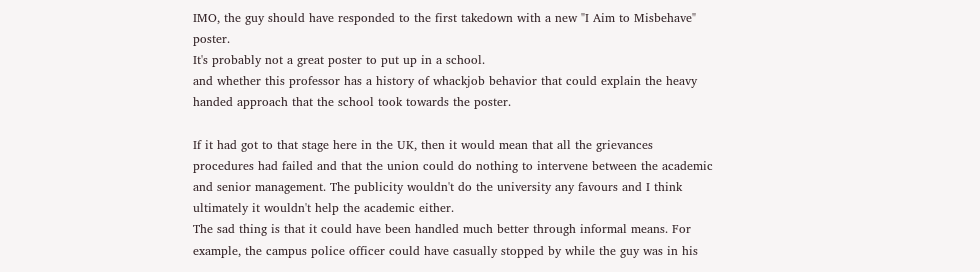IMO, the guy should have responded to the first takedown with a new "I Aim to Misbehave" poster.
It's probably not a great poster to put up in a school.
and whether this professor has a history of whackjob behavior that could explain the heavy handed approach that the school took towards the poster.

If it had got to that stage here in the UK, then it would mean that all the grievances procedures had failed and that the union could do nothing to intervene between the academic and senior management. The publicity wouldn't do the university any favours and I think ultimately it wouldn't help the academic either.
The sad thing is that it could have been handled much better through informal means. For example, the campus police officer could have casually stopped by while the guy was in his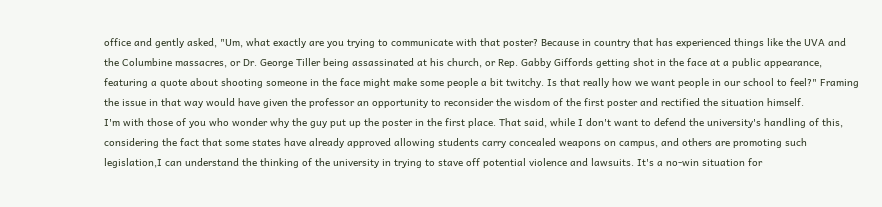office and gently asked, "Um, what exactly are you trying to communicate with that poster? Because in country that has experienced things like the UVA and the Columbine massacres, or Dr. George Tiller being assassinated at his church, or Rep. Gabby Giffords getting shot in the face at a public appearance, featuring a quote about shooting someone in the face might make some people a bit twitchy. Is that really how we want people in our school to feel?" Framing the issue in that way would have given the professor an opportunity to reconsider the wisdom of the first poster and rectified the situation himself.
I'm with those of you who wonder why the guy put up the poster in the first place. That said, while I don't want to defend the university's handling of this, considering the fact that some states have already approved allowing students carry concealed weapons on campus, and others are promoting such legislation,I can understand the thinking of the university in trying to stave off potential violence and lawsuits. It's a no-win situation for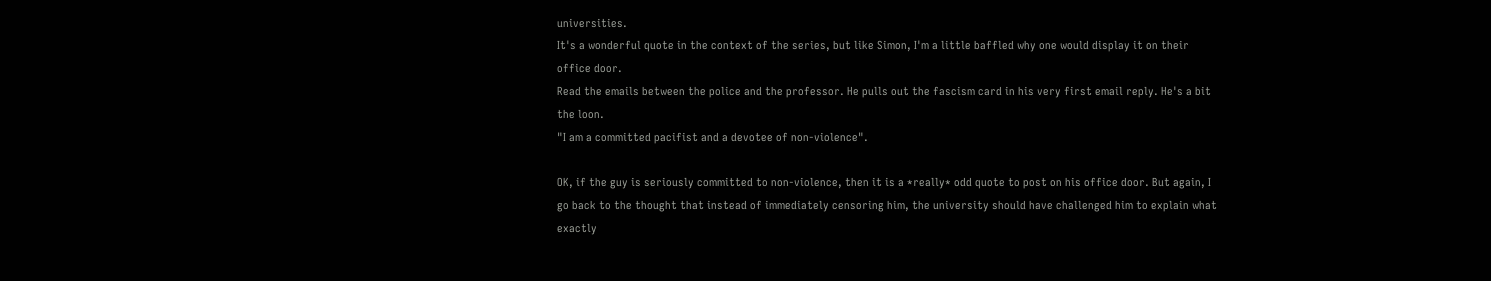universities.
It's a wonderful quote in the context of the series, but like Simon, I'm a little baffled why one would display it on their office door.
Read the emails between the police and the professor. He pulls out the fascism card in his very first email reply. He's a bit the loon.
"I am a committed pacifist and a devotee of non-violence".

OK, if the guy is seriously committed to non-violence, then it is a *really* odd quote to post on his office door. But again, I go back to the thought that instead of immediately censoring him, the university should have challenged him to explain what exactly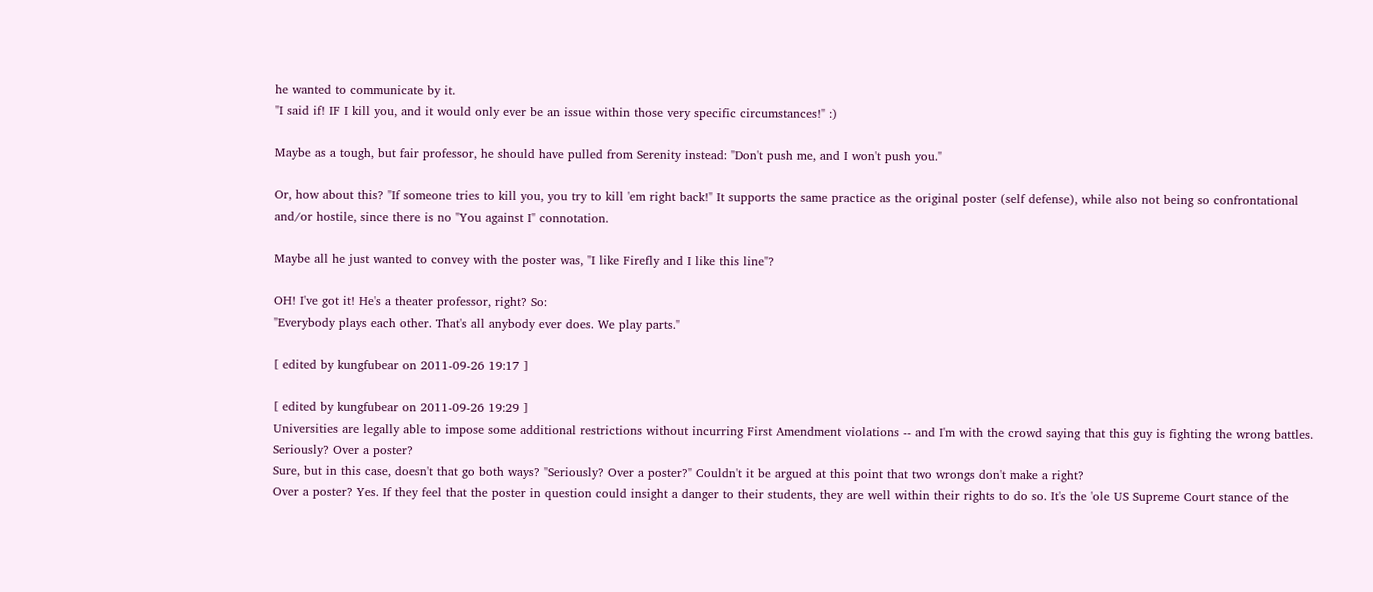he wanted to communicate by it.
"I said if! IF I kill you, and it would only ever be an issue within those very specific circumstances!" :)

Maybe as a tough, but fair professor, he should have pulled from Serenity instead: "Don't push me, and I won't push you."

Or, how about this? "If someone tries to kill you, you try to kill 'em right back!" It supports the same practice as the original poster (self defense), while also not being so confrontational and/or hostile, since there is no "You against I" connotation.

Maybe all he just wanted to convey with the poster was, "I like Firefly and I like this line"?

OH! I've got it! He's a theater professor, right? So:
"Everybody plays each other. That's all anybody ever does. We play parts."

[ edited by kungfubear on 2011-09-26 19:17 ]

[ edited by kungfubear on 2011-09-26 19:29 ]
Universities are legally able to impose some additional restrictions without incurring First Amendment violations -- and I'm with the crowd saying that this guy is fighting the wrong battles. Seriously? Over a poster?
Sure, but in this case, doesn't that go both ways? "Seriously? Over a poster?" Couldn't it be argued at this point that two wrongs don't make a right?
Over a poster? Yes. If they feel that the poster in question could insight a danger to their students, they are well within their rights to do so. It's the 'ole US Supreme Court stance of the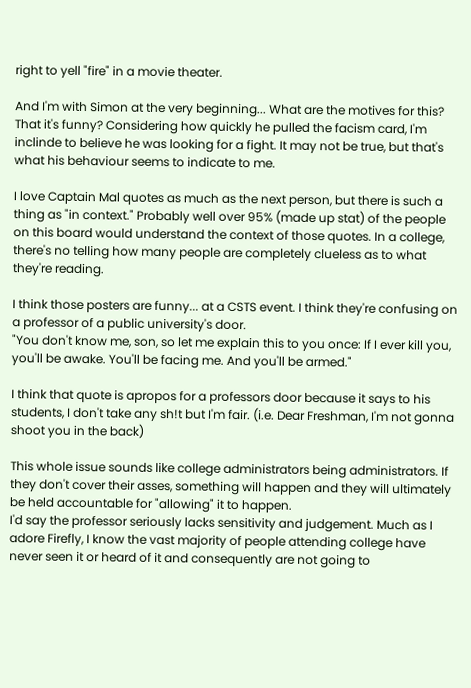right to yell "fire" in a movie theater.

And I'm with Simon at the very beginning... What are the motives for this? That it's funny? Considering how quickly he pulled the facism card, I'm inclinde to believe he was looking for a fight. It may not be true, but that's what his behaviour seems to indicate to me.

I love Captain Mal quotes as much as the next person, but there is such a thing as "in context." Probably well over 95% (made up stat) of the people on this board would understand the context of those quotes. In a college, there's no telling how many people are completely clueless as to what they're reading.

I think those posters are funny... at a CSTS event. I think they're confusing on a professor of a public university's door.
"You don't know me, son, so let me explain this to you once: If I ever kill you, you'll be awake. You'll be facing me. And you'll be armed."

I think that quote is apropos for a professors door because it says to his students, I don't take any sh!t but I'm fair. (i.e. Dear Freshman, I'm not gonna shoot you in the back)

This whole issue sounds like college administrators being administrators. If they don't cover their asses, something will happen and they will ultimately be held accountable for "allowing" it to happen.
I'd say the professor seriously lacks sensitivity and judgement. Much as I adore Firefly, I know the vast majority of people attending college have never seen it or heard of it and consequently are not going to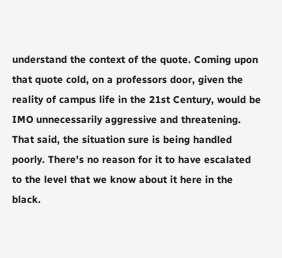understand the context of the quote. Coming upon that quote cold, on a professors door, given the reality of campus life in the 21st Century, would be IMO unnecessarily aggressive and threatening. That said, the situation sure is being handled poorly. There's no reason for it to have escalated to the level that we know about it here in the black.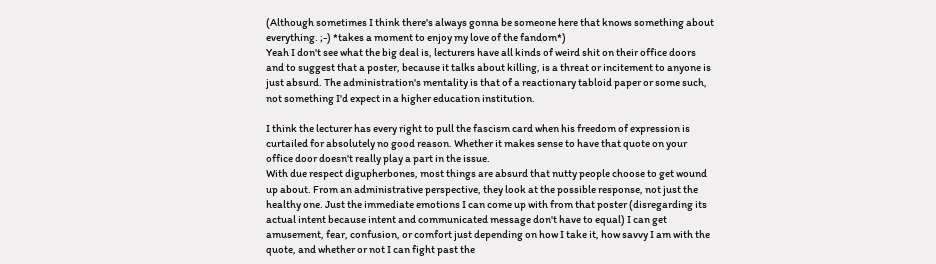(Although sometimes I think there's always gonna be someone here that knows something about everything. ;-) *takes a moment to enjoy my love of the fandom*)
Yeah I don't see what the big deal is, lecturers have all kinds of weird shit on their office doors and to suggest that a poster, because it talks about killing, is a threat or incitement to anyone is just absurd. The administration's mentality is that of a reactionary tabloid paper or some such, not something I'd expect in a higher education institution.

I think the lecturer has every right to pull the fascism card when his freedom of expression is curtailed for absolutely no good reason. Whether it makes sense to have that quote on your office door doesn't really play a part in the issue.
With due respect digupherbones, most things are absurd that nutty people choose to get wound up about. From an administrative perspective, they look at the possible response, not just the healthy one. Just the immediate emotions I can come up with from that poster (disregarding its actual intent because intent and communicated message don't have to equal) I can get amusement, fear, confusion, or comfort just depending on how I take it, how savvy I am with the quote, and whether or not I can fight past the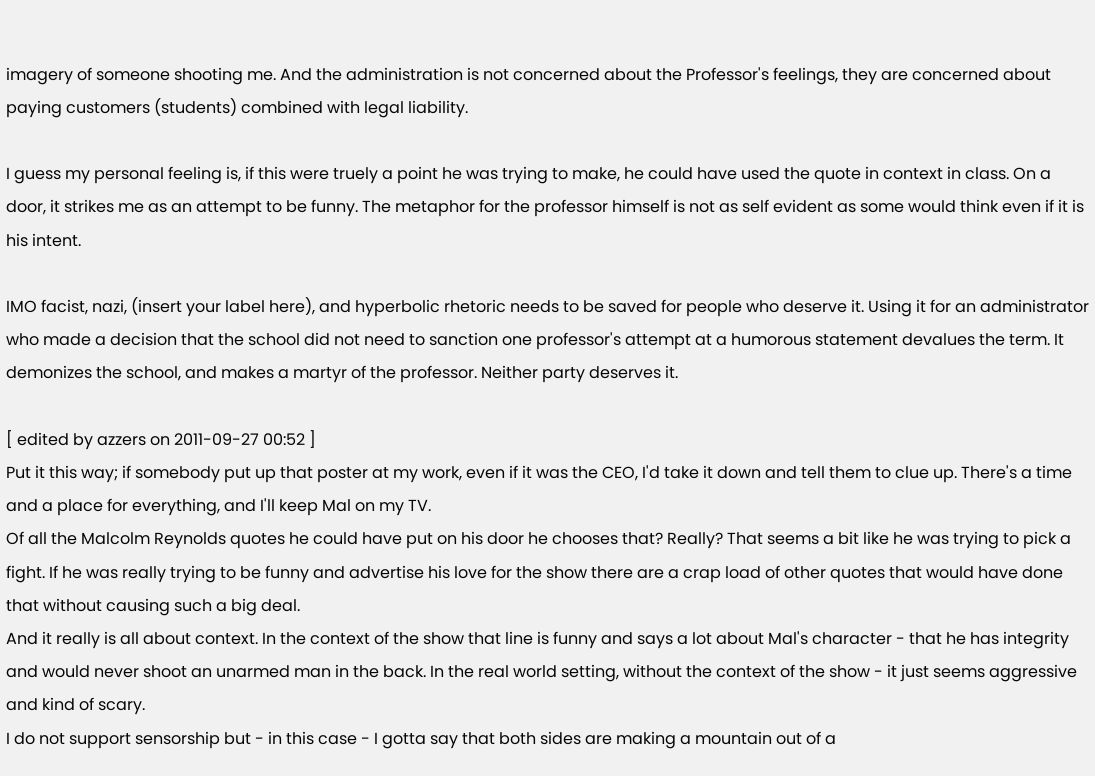imagery of someone shooting me. And the administration is not concerned about the Professor's feelings, they are concerned about paying customers (students) combined with legal liability.

I guess my personal feeling is, if this were truely a point he was trying to make, he could have used the quote in context in class. On a door, it strikes me as an attempt to be funny. The metaphor for the professor himself is not as self evident as some would think even if it is his intent.

IMO facist, nazi, (insert your label here), and hyperbolic rhetoric needs to be saved for people who deserve it. Using it for an administrator who made a decision that the school did not need to sanction one professor's attempt at a humorous statement devalues the term. It demonizes the school, and makes a martyr of the professor. Neither party deserves it.

[ edited by azzers on 2011-09-27 00:52 ]
Put it this way; if somebody put up that poster at my work, even if it was the CEO, I'd take it down and tell them to clue up. There's a time and a place for everything, and I'll keep Mal on my TV.
Of all the Malcolm Reynolds quotes he could have put on his door he chooses that? Really? That seems a bit like he was trying to pick a fight. If he was really trying to be funny and advertise his love for the show there are a crap load of other quotes that would have done that without causing such a big deal.
And it really is all about context. In the context of the show that line is funny and says a lot about Mal's character - that he has integrity and would never shoot an unarmed man in the back. In the real world setting, without the context of the show - it just seems aggressive and kind of scary.
I do not support sensorship but - in this case - I gotta say that both sides are making a mountain out of a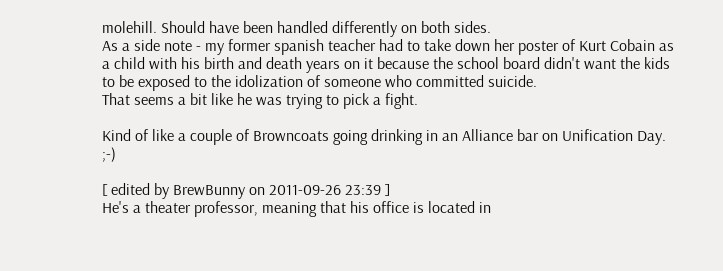molehill. Should have been handled differently on both sides.
As a side note - my former spanish teacher had to take down her poster of Kurt Cobain as a child with his birth and death years on it because the school board didn't want the kids to be exposed to the idolization of someone who committed suicide.
That seems a bit like he was trying to pick a fight.

Kind of like a couple of Browncoats going drinking in an Alliance bar on Unification Day. ;-)

[ edited by BrewBunny on 2011-09-26 23:39 ]
He's a theater professor, meaning that his office is located in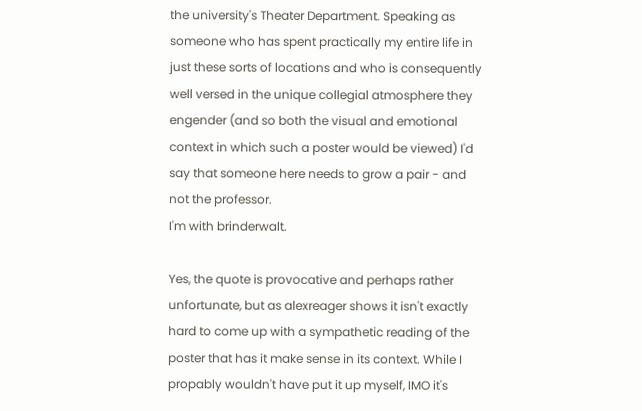the university's Theater Department. Speaking as someone who has spent practically my entire life in just these sorts of locations and who is consequently well versed in the unique collegial atmosphere they engender (and so both the visual and emotional context in which such a poster would be viewed) I'd say that someone here needs to grow a pair - and not the professor.
I'm with brinderwalt.

Yes, the quote is provocative and perhaps rather unfortunate, but as alexreager shows it isn't exactly hard to come up with a sympathetic reading of the poster that has it make sense in its context. While I propably wouldn't have put it up myself, IMO it's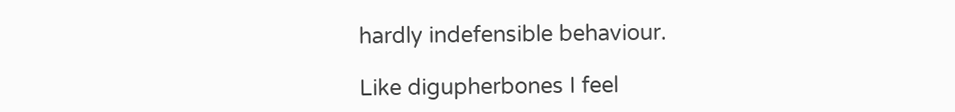hardly indefensible behaviour.

Like digupherbones I feel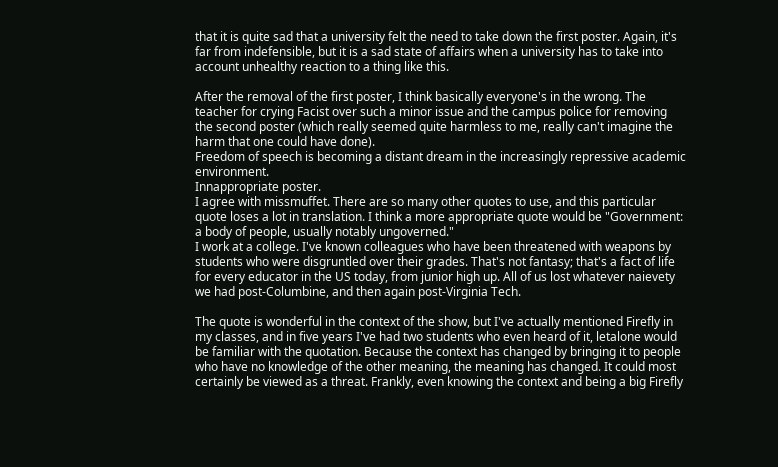that it is quite sad that a university felt the need to take down the first poster. Again, it's far from indefensible, but it is a sad state of affairs when a university has to take into account unhealthy reaction to a thing like this.

After the removal of the first poster, I think basically everyone's in the wrong. The teacher for crying Facist over such a minor issue and the campus police for removing the second poster (which really seemed quite harmless to me, really can't imagine the harm that one could have done).
Freedom of speech is becoming a distant dream in the increasingly repressive academic environment.
Innappropriate poster.
I agree with missmuffet. There are so many other quotes to use, and this particular quote loses a lot in translation. I think a more appropriate quote would be "Government: a body of people, usually notably ungoverned."
I work at a college. I've known colleagues who have been threatened with weapons by students who were disgruntled over their grades. That's not fantasy; that's a fact of life for every educator in the US today, from junior high up. All of us lost whatever naievety we had post-Columbine, and then again post-Virginia Tech.

The quote is wonderful in the context of the show, but I've actually mentioned Firefly in my classes, and in five years I've had two students who even heard of it, letalone would be familiar with the quotation. Because the context has changed by bringing it to people who have no knowledge of the other meaning, the meaning has changed. It could most certainly be viewed as a threat. Frankly, even knowing the context and being a big Firefly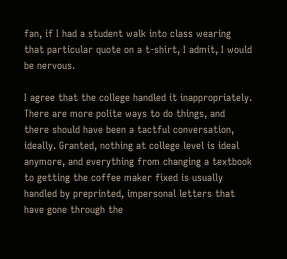fan, if I had a student walk into class wearing that particular quote on a t-shirt, I admit, I would be nervous.

I agree that the college handled it inappropriately. There are more polite ways to do things, and there should have been a tactful conversation, ideally. Granted, nothing at college level is ideal anymore, and everything from changing a textbook to getting the coffee maker fixed is usually handled by preprinted, impersonal letters that have gone through the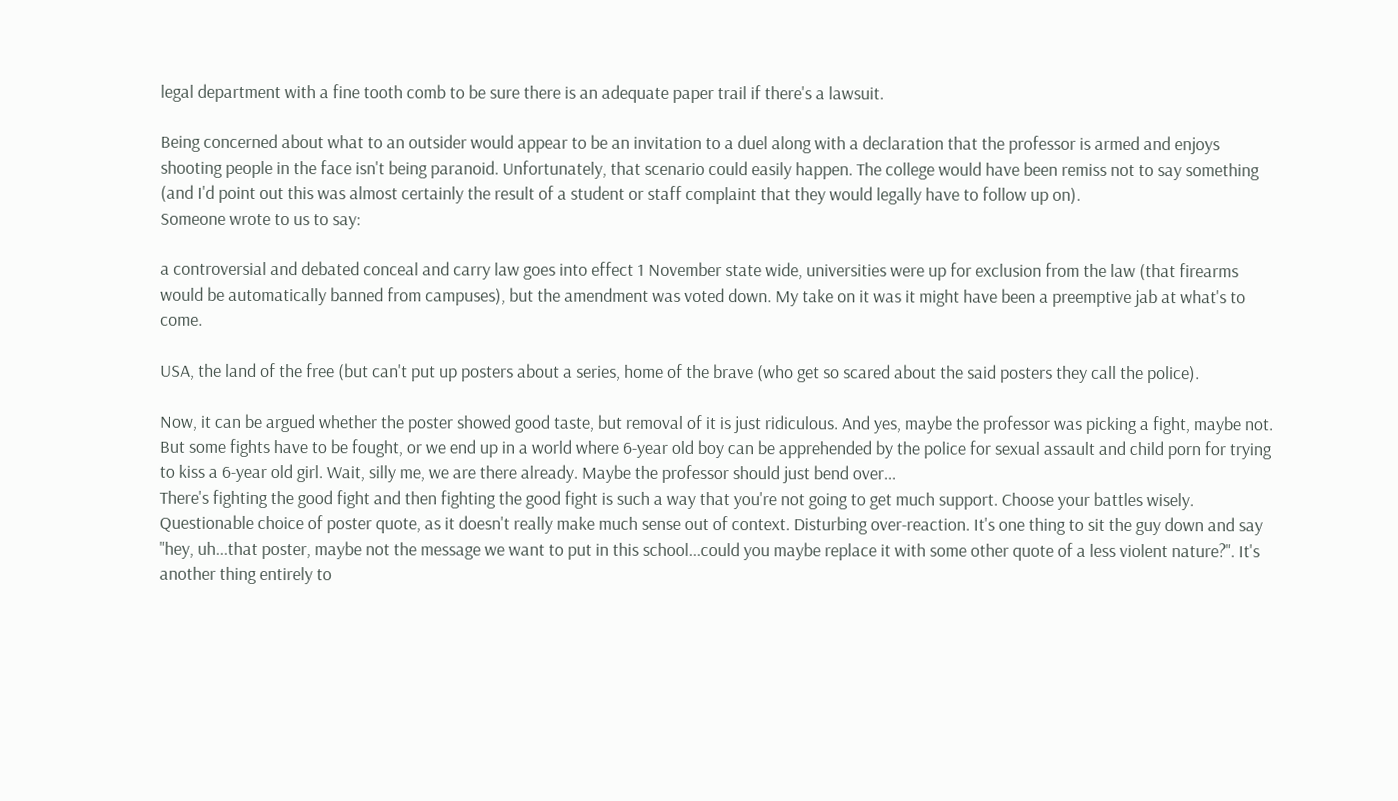legal department with a fine tooth comb to be sure there is an adequate paper trail if there's a lawsuit.

Being concerned about what to an outsider would appear to be an invitation to a duel along with a declaration that the professor is armed and enjoys shooting people in the face isn't being paranoid. Unfortunately, that scenario could easily happen. The college would have been remiss not to say something (and I'd point out this was almost certainly the result of a student or staff complaint that they would legally have to follow up on).
Someone wrote to us to say:

a controversial and debated conceal and carry law goes into effect 1 November state wide, universities were up for exclusion from the law (that firearms would be automatically banned from campuses), but the amendment was voted down. My take on it was it might have been a preemptive jab at what's to come.

USA, the land of the free (but can't put up posters about a series, home of the brave (who get so scared about the said posters they call the police).

Now, it can be argued whether the poster showed good taste, but removal of it is just ridiculous. And yes, maybe the professor was picking a fight, maybe not. But some fights have to be fought, or we end up in a world where 6-year old boy can be apprehended by the police for sexual assault and child porn for trying to kiss a 6-year old girl. Wait, silly me, we are there already. Maybe the professor should just bend over...
There's fighting the good fight and then fighting the good fight is such a way that you're not going to get much support. Choose your battles wisely.
Questionable choice of poster quote, as it doesn't really make much sense out of context. Disturbing over-reaction. It's one thing to sit the guy down and say "hey, uh...that poster, maybe not the message we want to put in this school...could you maybe replace it with some other quote of a less violent nature?". It's another thing entirely to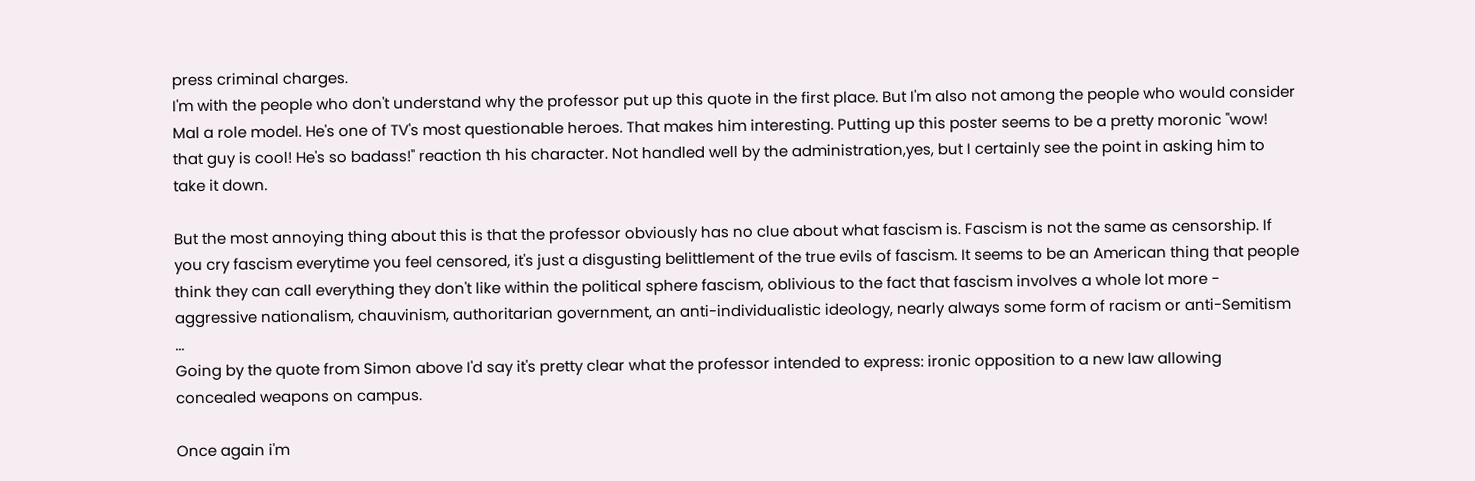press criminal charges.
I'm with the people who don't understand why the professor put up this quote in the first place. But I'm also not among the people who would consider Mal a role model. He's one of TV's most questionable heroes. That makes him interesting. Putting up this poster seems to be a pretty moronic "wow! that guy is cool! He's so badass!" reaction th his character. Not handled well by the administration,yes, but I certainly see the point in asking him to take it down.

But the most annoying thing about this is that the professor obviously has no clue about what fascism is. Fascism is not the same as censorship. If you cry fascism everytime you feel censored, it's just a disgusting belittlement of the true evils of fascism. It seems to be an American thing that people think they can call everything they don't like within the political sphere fascism, oblivious to the fact that fascism involves a whole lot more - aggressive nationalism, chauvinism, authoritarian government, an anti-individualistic ideology, nearly always some form of racism or anti-Semitism ...
Going by the quote from Simon above I'd say it's pretty clear what the professor intended to express: ironic opposition to a new law allowing concealed weapons on campus.

Once again i'm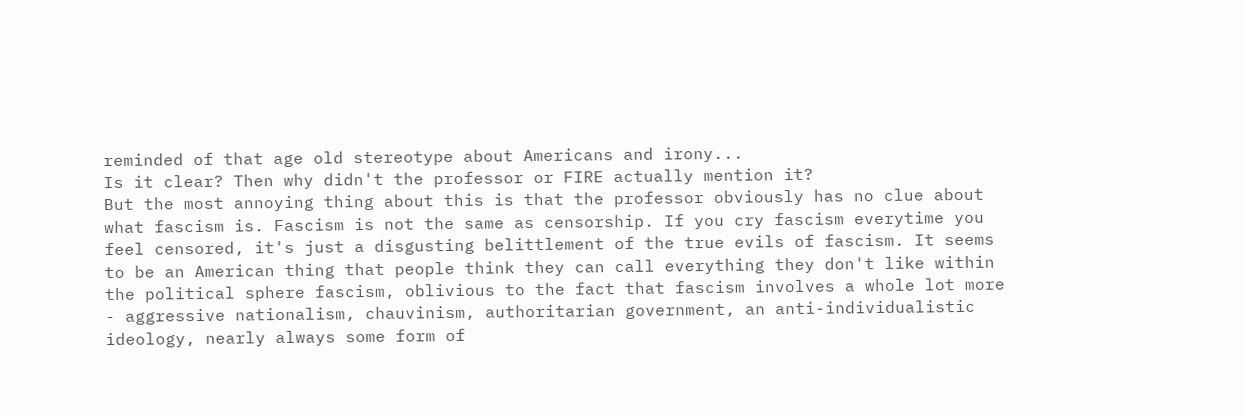reminded of that age old stereotype about Americans and irony...
Is it clear? Then why didn't the professor or FIRE actually mention it?
But the most annoying thing about this is that the professor obviously has no clue about what fascism is. Fascism is not the same as censorship. If you cry fascism everytime you feel censored, it's just a disgusting belittlement of the true evils of fascism. It seems to be an American thing that people think they can call everything they don't like within the political sphere fascism, oblivious to the fact that fascism involves a whole lot more - aggressive nationalism, chauvinism, authoritarian government, an anti-individualistic ideology, nearly always some form of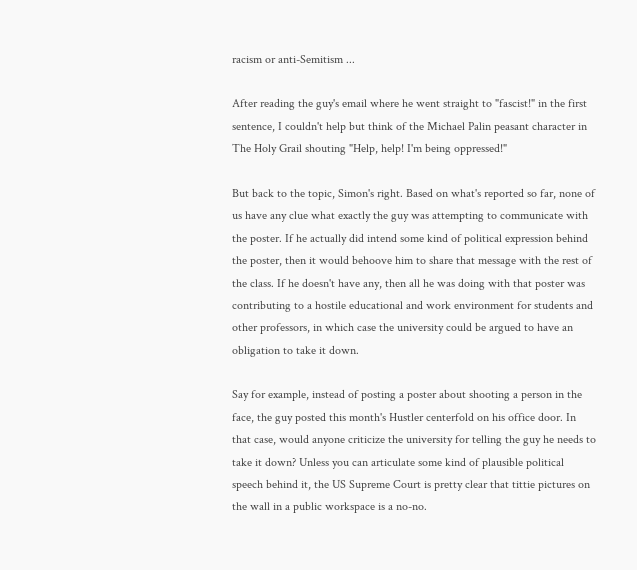racism or anti-Semitism ...

After reading the guy's email where he went straight to "fascist!" in the first sentence, I couldn't help but think of the Michael Palin peasant character in The Holy Grail shouting "Help, help! I'm being oppressed!"

But back to the topic, Simon's right. Based on what's reported so far, none of us have any clue what exactly the guy was attempting to communicate with the poster. If he actually did intend some kind of political expression behind the poster, then it would behoove him to share that message with the rest of the class. If he doesn't have any, then all he was doing with that poster was contributing to a hostile educational and work environment for students and other professors, in which case the university could be argued to have an obligation to take it down.

Say for example, instead of posting a poster about shooting a person in the face, the guy posted this month's Hustler centerfold on his office door. In that case, would anyone criticize the university for telling the guy he needs to take it down? Unless you can articulate some kind of plausible political speech behind it, the US Supreme Court is pretty clear that tittie pictures on the wall in a public workspace is a no-no.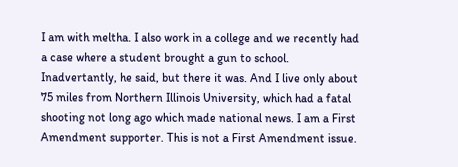I am with meltha. I also work in a college and we recently had a case where a student brought a gun to school. Inadvertantly, he said, but there it was. And I live only about 75 miles from Northern Illinois University, which had a fatal shooting not long ago which made national news. I am a First Amendment supporter. This is not a First Amendment issue.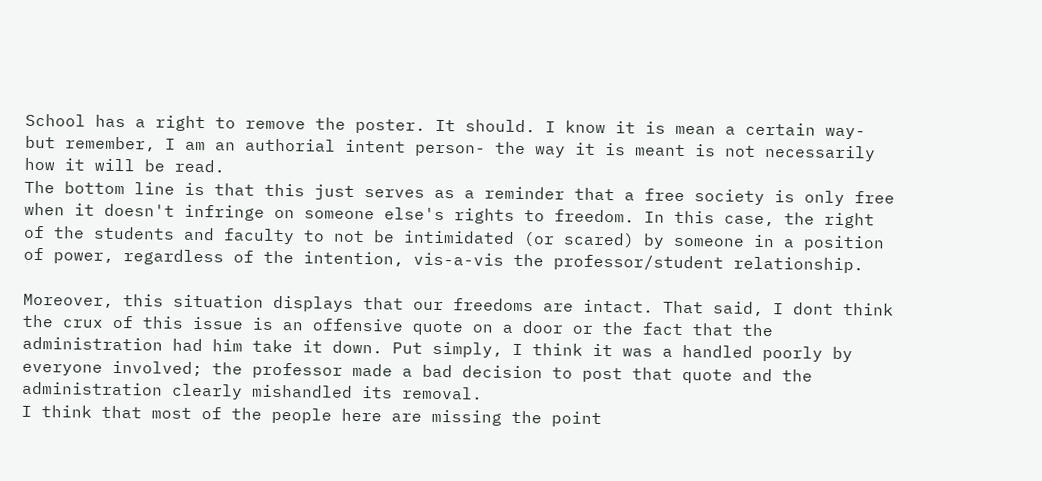School has a right to remove the poster. It should. I know it is mean a certain way- but remember, I am an authorial intent person- the way it is meant is not necessarily how it will be read.
The bottom line is that this just serves as a reminder that a free society is only free when it doesn't infringe on someone else's rights to freedom. In this case, the right of the students and faculty to not be intimidated (or scared) by someone in a position of power, regardless of the intention, vis-a-vis the professor/student relationship.

Moreover, this situation displays that our freedoms are intact. That said, I dont think the crux of this issue is an offensive quote on a door or the fact that the administration had him take it down. Put simply, I think it was a handled poorly by everyone involved; the professor made a bad decision to post that quote and the administration clearly mishandled its removal.
I think that most of the people here are missing the point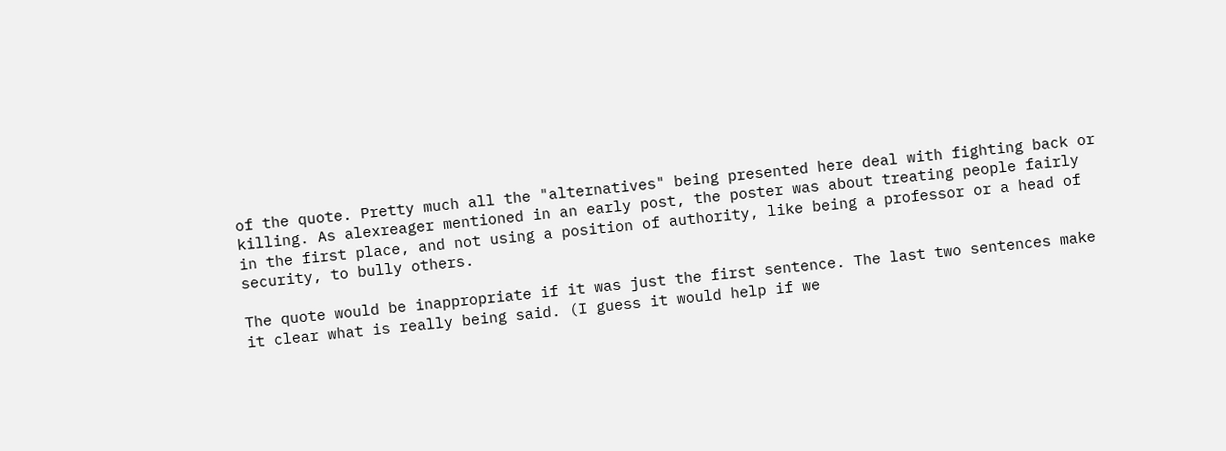of the quote. Pretty much all the "alternatives" being presented here deal with fighting back or killing. As alexreager mentioned in an early post, the poster was about treating people fairly in the first place, and not using a position of authority, like being a professor or a head of security, to bully others.

The quote would be inappropriate if it was just the first sentence. The last two sentences make it clear what is really being said. (I guess it would help if we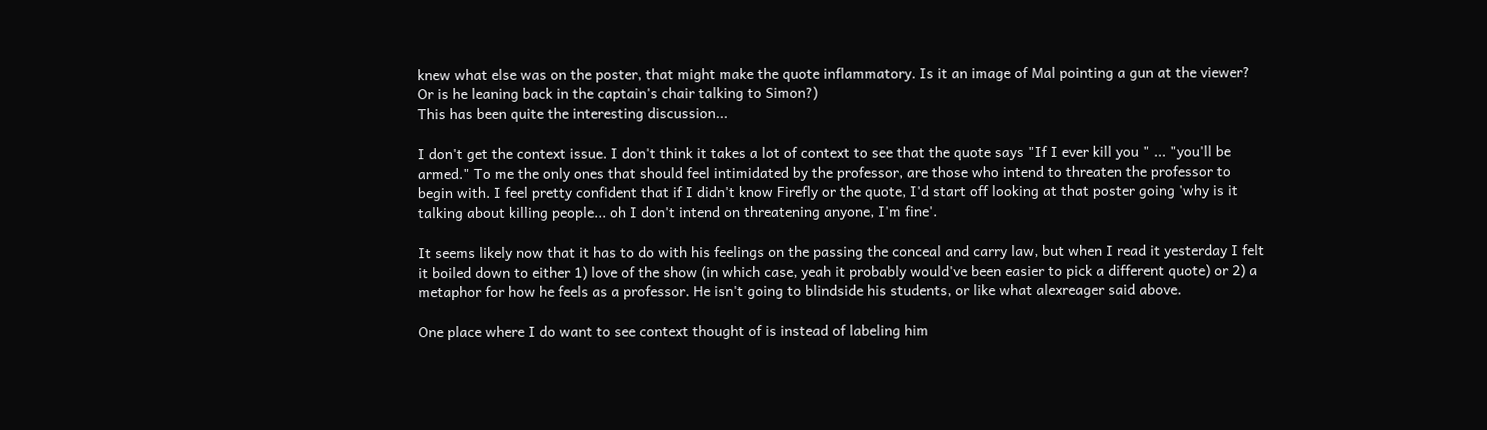knew what else was on the poster, that might make the quote inflammatory. Is it an image of Mal pointing a gun at the viewer? Or is he leaning back in the captain's chair talking to Simon?)
This has been quite the interesting discussion...

I don't get the context issue. I don't think it takes a lot of context to see that the quote says "If I ever kill you " ... "you'll be armed." To me the only ones that should feel intimidated by the professor, are those who intend to threaten the professor to begin with. I feel pretty confident that if I didn't know Firefly or the quote, I'd start off looking at that poster going 'why is it talking about killing people... oh I don't intend on threatening anyone, I'm fine'.

It seems likely now that it has to do with his feelings on the passing the conceal and carry law, but when I read it yesterday I felt it boiled down to either 1) love of the show (in which case, yeah it probably would've been easier to pick a different quote) or 2) a metaphor for how he feels as a professor. He isn't going to blindside his students, or like what alexreager said above.

One place where I do want to see context thought of is instead of labeling him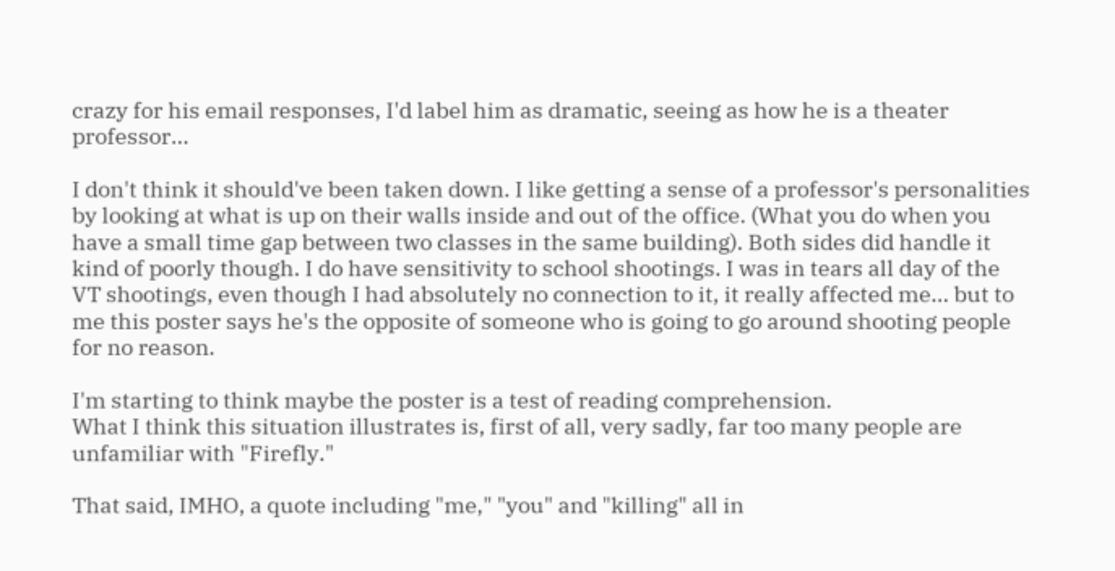crazy for his email responses, I'd label him as dramatic, seeing as how he is a theater professor...

I don't think it should've been taken down. I like getting a sense of a professor's personalities by looking at what is up on their walls inside and out of the office. (What you do when you have a small time gap between two classes in the same building). Both sides did handle it kind of poorly though. I do have sensitivity to school shootings. I was in tears all day of the VT shootings, even though I had absolutely no connection to it, it really affected me... but to me this poster says he's the opposite of someone who is going to go around shooting people for no reason.

I'm starting to think maybe the poster is a test of reading comprehension.
What I think this situation illustrates is, first of all, very sadly, far too many people are unfamiliar with "Firefly."

That said, IMHO, a quote including "me," "you" and "killing" all in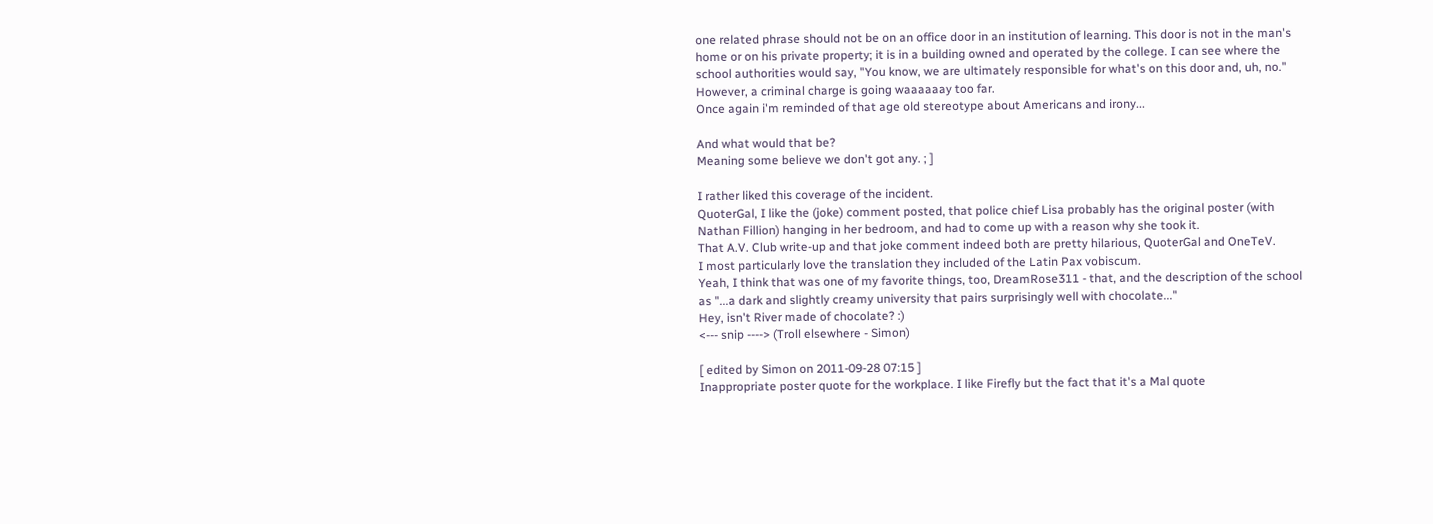one related phrase should not be on an office door in an institution of learning. This door is not in the man's home or on his private property; it is in a building owned and operated by the college. I can see where the school authorities would say, "You know, we are ultimately responsible for what's on this door and, uh, no." However, a criminal charge is going waaaaaay too far.
Once again i'm reminded of that age old stereotype about Americans and irony...

And what would that be?
Meaning some believe we don't got any. ; ]

I rather liked this coverage of the incident.
QuoterGal, I like the (joke) comment posted, that police chief Lisa probably has the original poster (with Nathan Fillion) hanging in her bedroom, and had to come up with a reason why she took it.
That A.V. Club write-up and that joke comment indeed both are pretty hilarious, QuoterGal and OneTeV.
I most particularly love the translation they included of the Latin Pax vobiscum.
Yeah, I think that was one of my favorite things, too, DreamRose311 - that, and the description of the school as "...a dark and slightly creamy university that pairs surprisingly well with chocolate..."
Hey, isn't River made of chocolate? :)
<--- snip ----> (Troll elsewhere - Simon)

[ edited by Simon on 2011-09-28 07:15 ]
Inappropriate poster quote for the workplace. I like Firefly but the fact that it's a Mal quote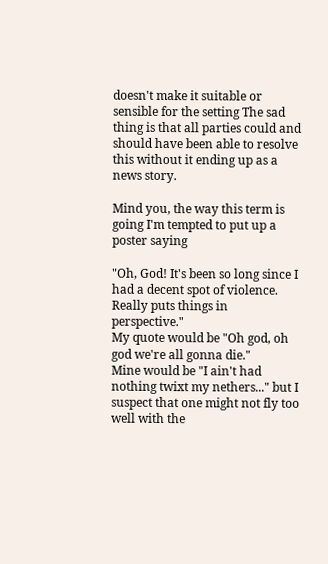doesn't make it suitable or sensible for the setting The sad thing is that all parties could and should have been able to resolve this without it ending up as a news story.

Mind you, the way this term is going I'm tempted to put up a poster saying

"Oh, God! It's been so long since I had a decent spot of violence. Really puts things in perspective."
My quote would be "Oh god, oh god we're all gonna die."
Mine would be "I ain't had nothing twixt my nethers..." but I suspect that one might not fly too well with the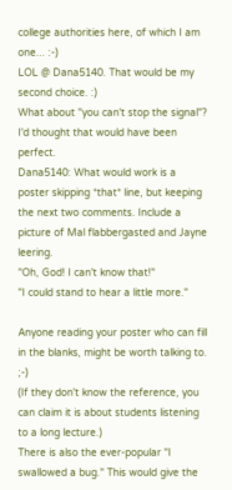college authorities here, of which I am one... :-)
LOL @ Dana5140. That would be my second choice. :)
What about "you can't stop the signal"? I'd thought that would have been perfect.
Dana5140: What would work is a poster skipping *that* line, but keeping the next two comments. Include a picture of Mal flabbergasted and Jayne leering.
"Oh, God! I can't know that!"
"I could stand to hear a little more."

Anyone reading your poster who can fill in the blanks, might be worth talking to. ;-)
(If they don't know the reference, you can claim it is about students listening to a long lecture.)
There is also the ever-popular "I swallowed a bug." This would give the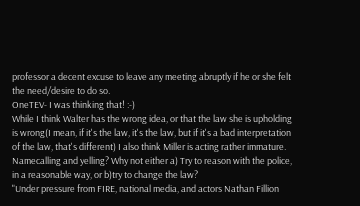professor a decent excuse to leave any meeting abruptly if he or she felt the need/desire to do so.
OneTEV- I was thinking that! :-)
While I think Walter has the wrong idea, or that the law she is upholding is wrong(I mean, if it's the law, it's the law, but if it's a bad interpretation of the law, that's different) I also think Miller is acting rather immature. Namecalling and yelling? Why not either a) Try to reason with the police, in a reasonable way, or b)try to change the law?
"Under pressure from FIRE, national media, and actors Nathan Fillion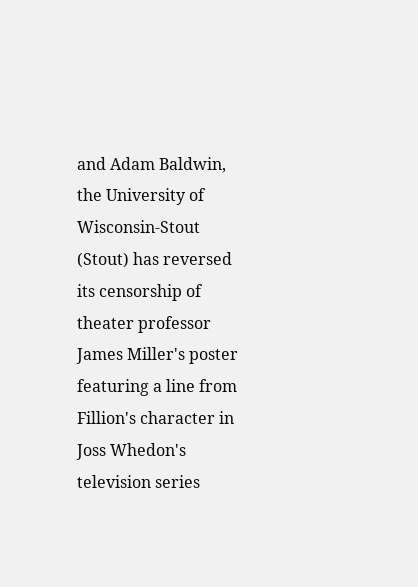and Adam Baldwin, the University of Wisconsin-Stout (Stout) has reversed its censorship of theater professor James Miller's poster featuring a line from Fillion's character in Joss Whedon's television series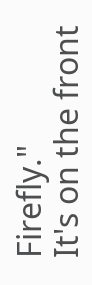Firefly."
It's on the front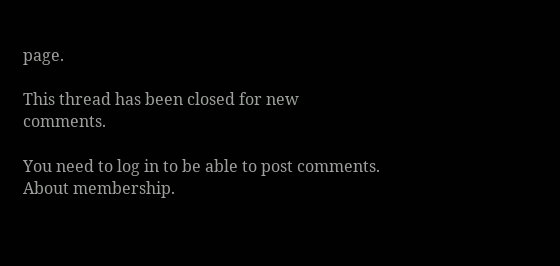page.

This thread has been closed for new comments.

You need to log in to be able to post comments.
About membership.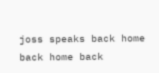joss speaks back home back home back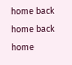home back home back home